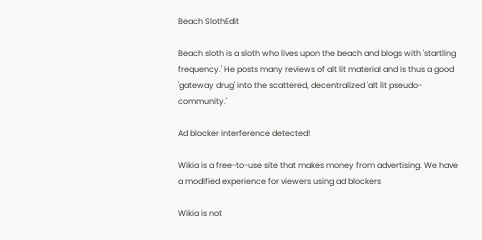Beach SlothEdit

Beach sloth is a sloth who lives upon the beach and blogs with 'startling frequency.' He posts many reviews of alt lit material and is thus a good 'gateway drug' into the scattered, decentralized 'alt lit pseudo-community.'

Ad blocker interference detected!

Wikia is a free-to-use site that makes money from advertising. We have a modified experience for viewers using ad blockers

Wikia is not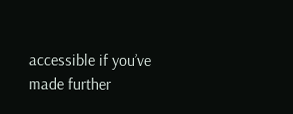accessible if you’ve made further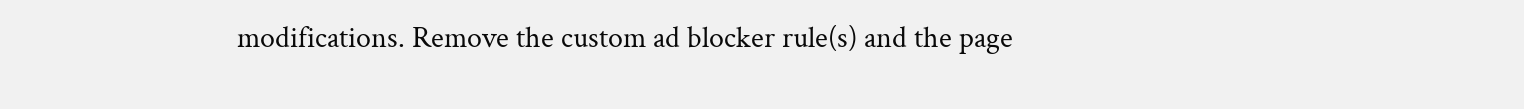modifications. Remove the custom ad blocker rule(s) and the page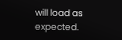will load as expected.